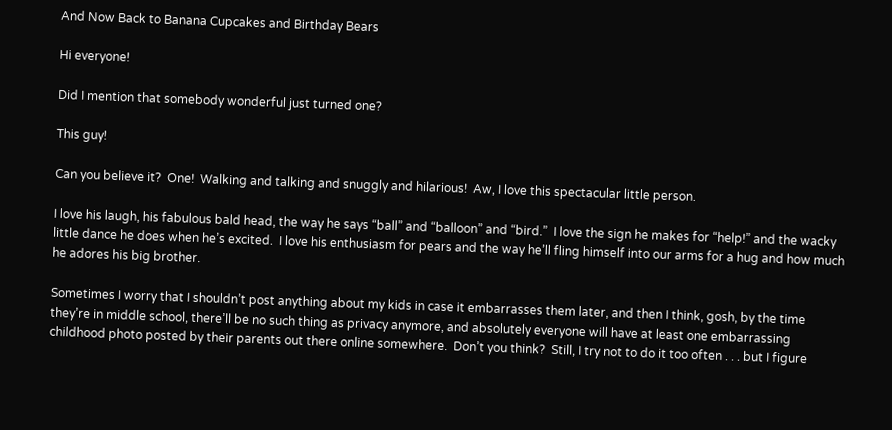And Now Back to Banana Cupcakes and Birthday Bears

Hi everyone!

Did I mention that somebody wonderful just turned one?

This guy!

Can you believe it?  One!  Walking and talking and snuggly and hilarious!  Aw, I love this spectacular little person.

I love his laugh, his fabulous bald head, the way he says “ball” and “balloon” and “bird.”  I love the sign he makes for “help!” and the wacky little dance he does when he’s excited.  I love his enthusiasm for pears and the way he’ll fling himself into our arms for a hug and how much he adores his big brother.

Sometimes I worry that I shouldn’t post anything about my kids in case it embarrasses them later, and then I think, gosh, by the time they’re in middle school, there’ll be no such thing as privacy anymore, and absolutely everyone will have at least one embarrassing childhood photo posted by their parents out there online somewhere.  Don’t you think?  Still, I try not to do it too often . . . but I figure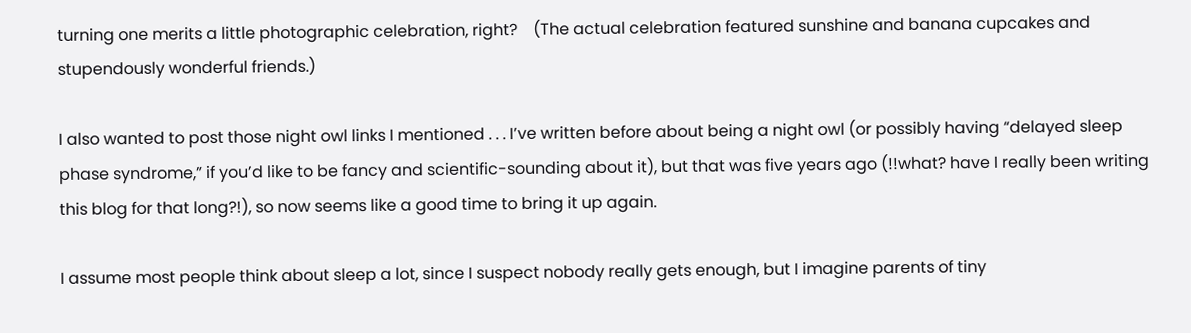turning one merits a little photographic celebration, right?    (The actual celebration featured sunshine and banana cupcakes and stupendously wonderful friends.)

I also wanted to post those night owl links I mentioned . . . I’ve written before about being a night owl (or possibly having “delayed sleep phase syndrome,” if you’d like to be fancy and scientific-sounding about it), but that was five years ago (!!what? have I really been writing this blog for that long?!), so now seems like a good time to bring it up again.

I assume most people think about sleep a lot, since I suspect nobody really gets enough, but I imagine parents of tiny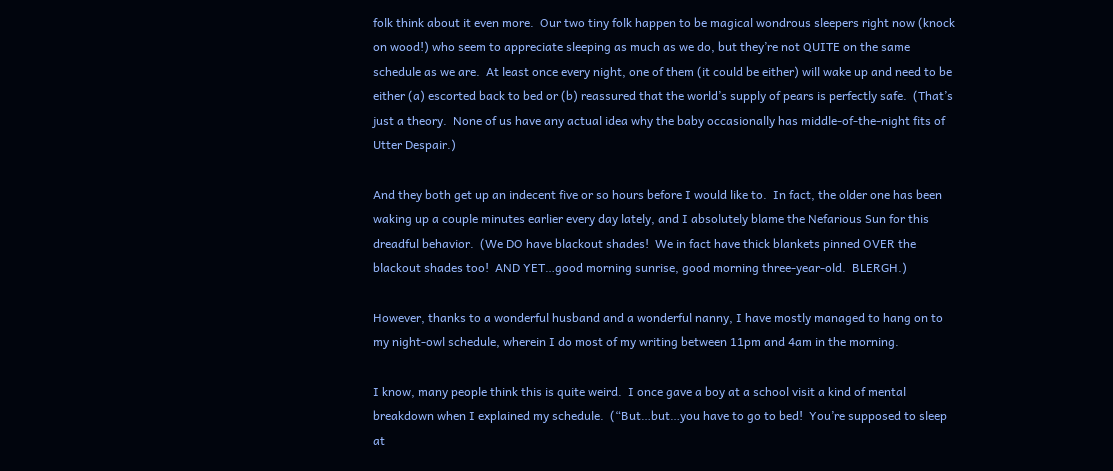folk think about it even more.  Our two tiny folk happen to be magical wondrous sleepers right now (knock on wood!) who seem to appreciate sleeping as much as we do, but they’re not QUITE on the same schedule as we are.  At least once every night, one of them (it could be either) will wake up and need to be either (a) escorted back to bed or (b) reassured that the world’s supply of pears is perfectly safe.  (That’s just a theory.  None of us have any actual idea why the baby occasionally has middle-of-the-night fits of Utter Despair.)

And they both get up an indecent five or so hours before I would like to.  In fact, the older one has been waking up a couple minutes earlier every day lately, and I absolutely blame the Nefarious Sun for this dreadful behavior.  (We DO have blackout shades!  We in fact have thick blankets pinned OVER the blackout shades too!  AND YET…good morning sunrise, good morning three-year-old.  BLERGH.)

However, thanks to a wonderful husband and a wonderful nanny, I have mostly managed to hang on to my night-owl schedule, wherein I do most of my writing between 11pm and 4am in the morning.

I know, many people think this is quite weird.  I once gave a boy at a school visit a kind of mental breakdown when I explained my schedule.  (“But…but…you have to go to bed!  You’re supposed to sleep at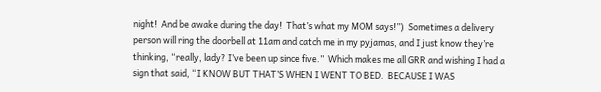night!  And be awake during the day!  That’s what my MOM says!”)  Sometimes a delivery person will ring the doorbell at 11am and catch me in my pyjamas, and I just know they’re thinking, “really, lady? I’ve been up since five.”  Which makes me all GRR and wishing I had a sign that said, “I KNOW BUT THAT’S WHEN I WENT TO BED.  BECAUSE I WAS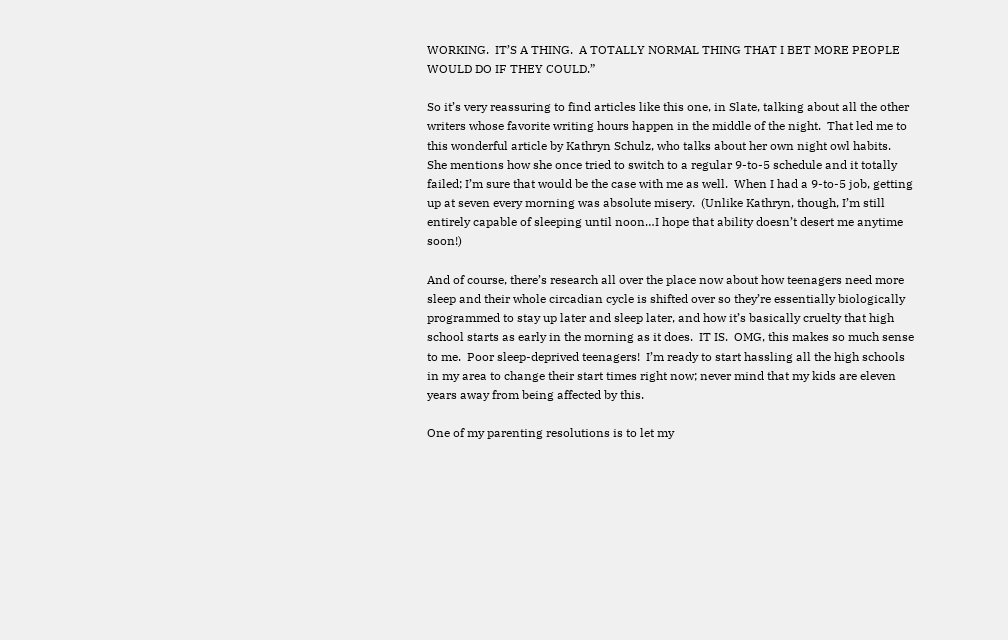WORKING.  IT’S A THING.  A TOTALLY NORMAL THING THAT I BET MORE PEOPLE WOULD DO IF THEY COULD.”

So it’s very reassuring to find articles like this one, in Slate, talking about all the other writers whose favorite writing hours happen in the middle of the night.  That led me to this wonderful article by Kathryn Schulz, who talks about her own night owl habits.  She mentions how she once tried to switch to a regular 9-to-5 schedule and it totally failed; I’m sure that would be the case with me as well.  When I had a 9-to-5 job, getting up at seven every morning was absolute misery.  (Unlike Kathryn, though, I’m still entirely capable of sleeping until noon…I hope that ability doesn’t desert me anytime soon!)

And of course, there’s research all over the place now about how teenagers need more sleep and their whole circadian cycle is shifted over so they’re essentially biologically programmed to stay up later and sleep later, and how it’s basically cruelty that high school starts as early in the morning as it does.  IT IS.  OMG, this makes so much sense to me.  Poor sleep-deprived teenagers!  I’m ready to start hassling all the high schools in my area to change their start times right now; never mind that my kids are eleven years away from being affected by this.

One of my parenting resolutions is to let my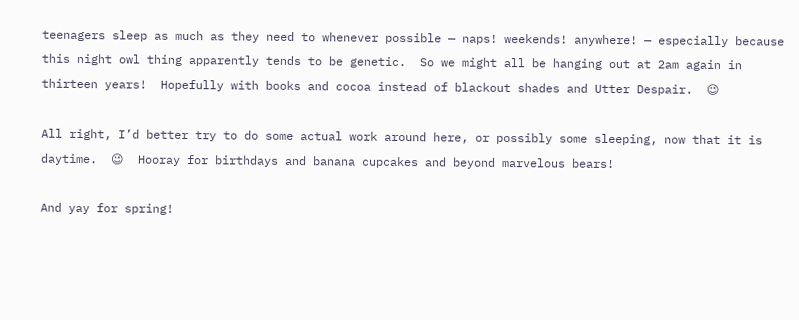teenagers sleep as much as they need to whenever possible — naps! weekends! anywhere! — especially because this night owl thing apparently tends to be genetic.  So we might all be hanging out at 2am again in thirteen years!  Hopefully with books and cocoa instead of blackout shades and Utter Despair.  😉

All right, I’d better try to do some actual work around here, or possibly some sleeping, now that it is daytime.  😉  Hooray for birthdays and banana cupcakes and beyond marvelous bears!

And yay for spring!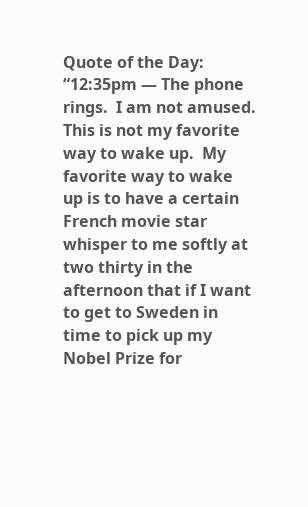Quote of the Day:  “12:35pm — The phone rings.  I am not amused.  This is not my favorite way to wake up.  My favorite way to wake up is to have a certain French movie star whisper to me softly at two thirty in the afternoon that if I want to get to Sweden in time to pick up my Nobel Prize for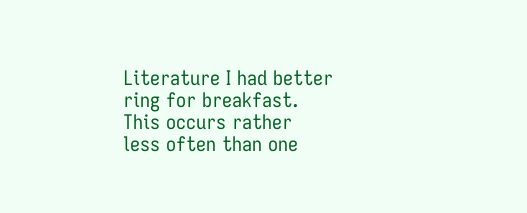Literature I had better ring for breakfast.  This occurs rather less often than one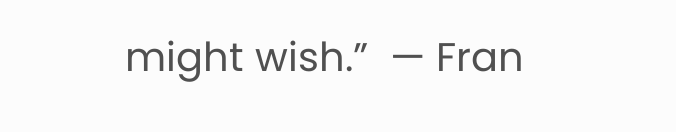might wish.”  — Fran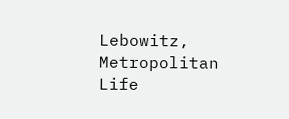Lebowitz, Metropolitan Life